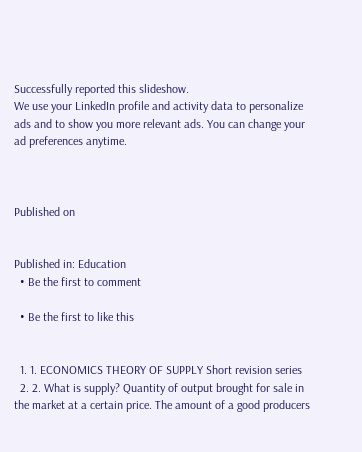Successfully reported this slideshow.
We use your LinkedIn profile and activity data to personalize ads and to show you more relevant ads. You can change your ad preferences anytime.



Published on


Published in: Education
  • Be the first to comment

  • Be the first to like this


  1. 1. ECONOMICS THEORY OF SUPPLY Short revision series
  2. 2. What is supply? Quantity of output brought for sale in the market at a certain price. The amount of a good producers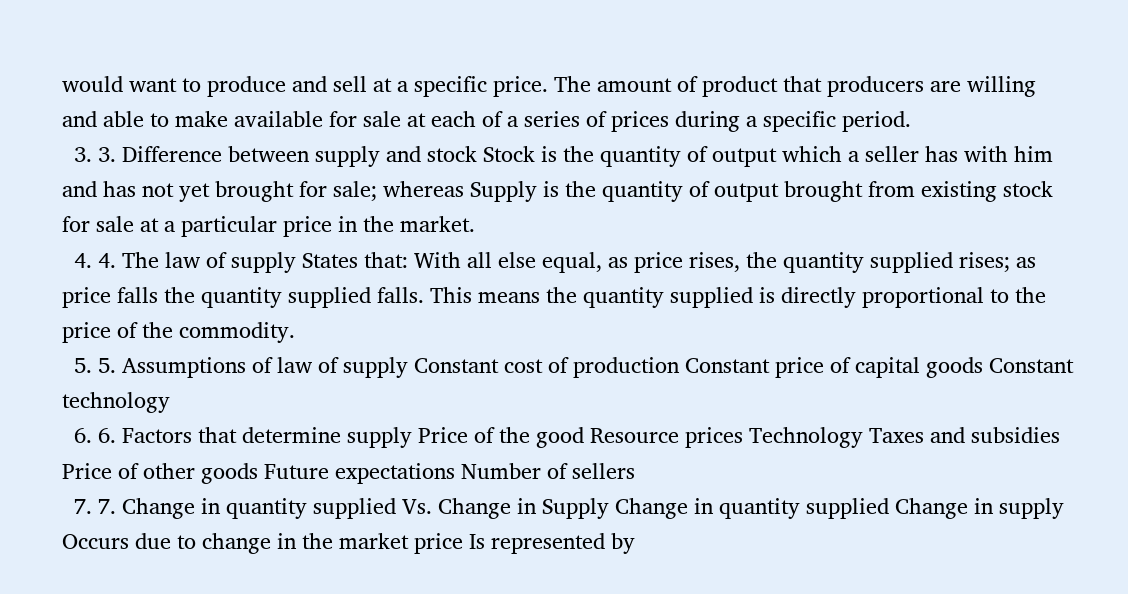would want to produce and sell at a specific price. The amount of product that producers are willing and able to make available for sale at each of a series of prices during a specific period.
  3. 3. Difference between supply and stock Stock is the quantity of output which a seller has with him and has not yet brought for sale; whereas Supply is the quantity of output brought from existing stock for sale at a particular price in the market.
  4. 4. The law of supply States that: With all else equal, as price rises, the quantity supplied rises; as price falls the quantity supplied falls. This means the quantity supplied is directly proportional to the price of the commodity.
  5. 5. Assumptions of law of supply Constant cost of production Constant price of capital goods Constant technology
  6. 6. Factors that determine supply Price of the good Resource prices Technology Taxes and subsidies Price of other goods Future expectations Number of sellers
  7. 7. Change in quantity supplied Vs. Change in Supply Change in quantity supplied Change in supply Occurs due to change in the market price Is represented by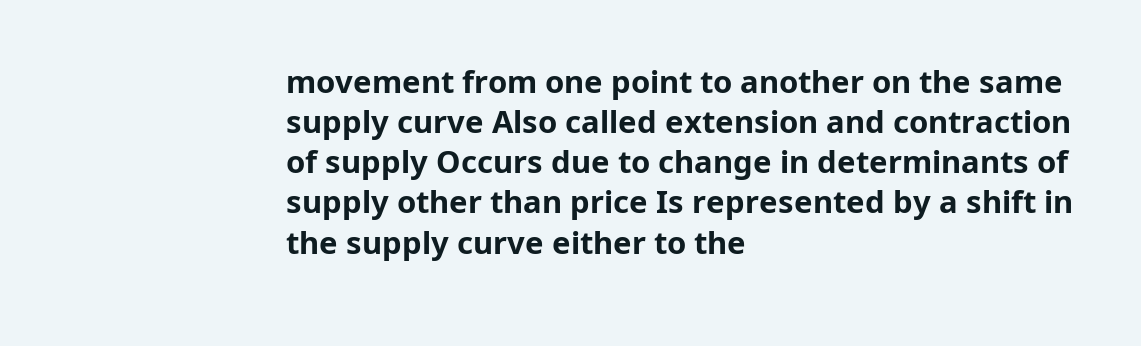movement from one point to another on the same supply curve Also called extension and contraction of supply Occurs due to change in determinants of supply other than price Is represented by a shift in the supply curve either to the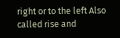right or to the left Also called rise and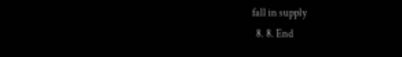fall in supply
  8. 8. End